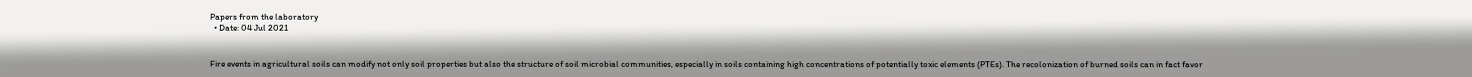Papers from the laboratory
  • Date: 04 Jul 2021


Fire events in agricultural soils can modify not only soil properties but also the structure of soil microbial communities, especially in soils containing high concentrations of potentially toxic elements (PTEs). The recolonization of burned soils can in fact favor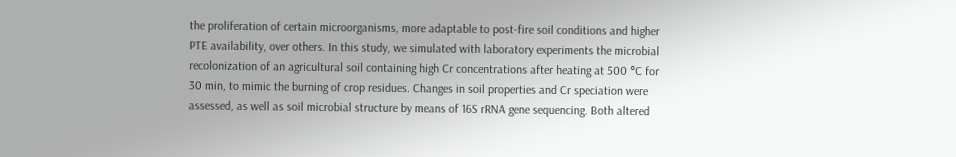the proliferation of certain microorganisms, more adaptable to post-fire soil conditions and higher PTE availability, over others. In this study, we simulated with laboratory experiments the microbial recolonization of an agricultural soil containing high Cr concentrations after heating at 500 °C for 30 min, to mimic the burning of crop residues. Changes in soil properties and Cr speciation were assessed, as well as soil microbial structure by means of 16S rRNA gene sequencing. Both altered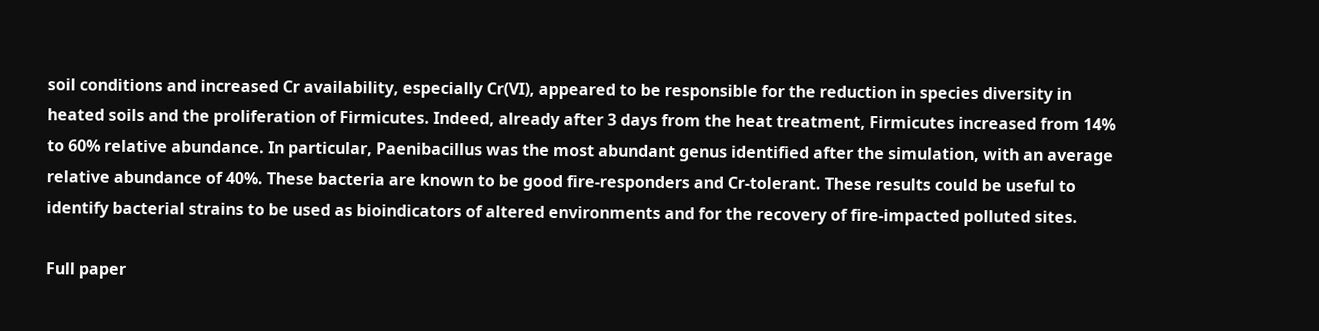soil conditions and increased Cr availability, especially Cr(VI), appeared to be responsible for the reduction in species diversity in heated soils and the proliferation of Firmicutes. Indeed, already after 3 days from the heat treatment, Firmicutes increased from 14% to 60% relative abundance. In particular, Paenibacillus was the most abundant genus identified after the simulation, with an average relative abundance of 40%. These bacteria are known to be good fire-responders and Cr-tolerant. These results could be useful to identify bacterial strains to be used as bioindicators of altered environments and for the recovery of fire-impacted polluted sites.

Full paper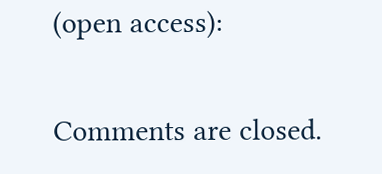(open access):

Comments are closed.